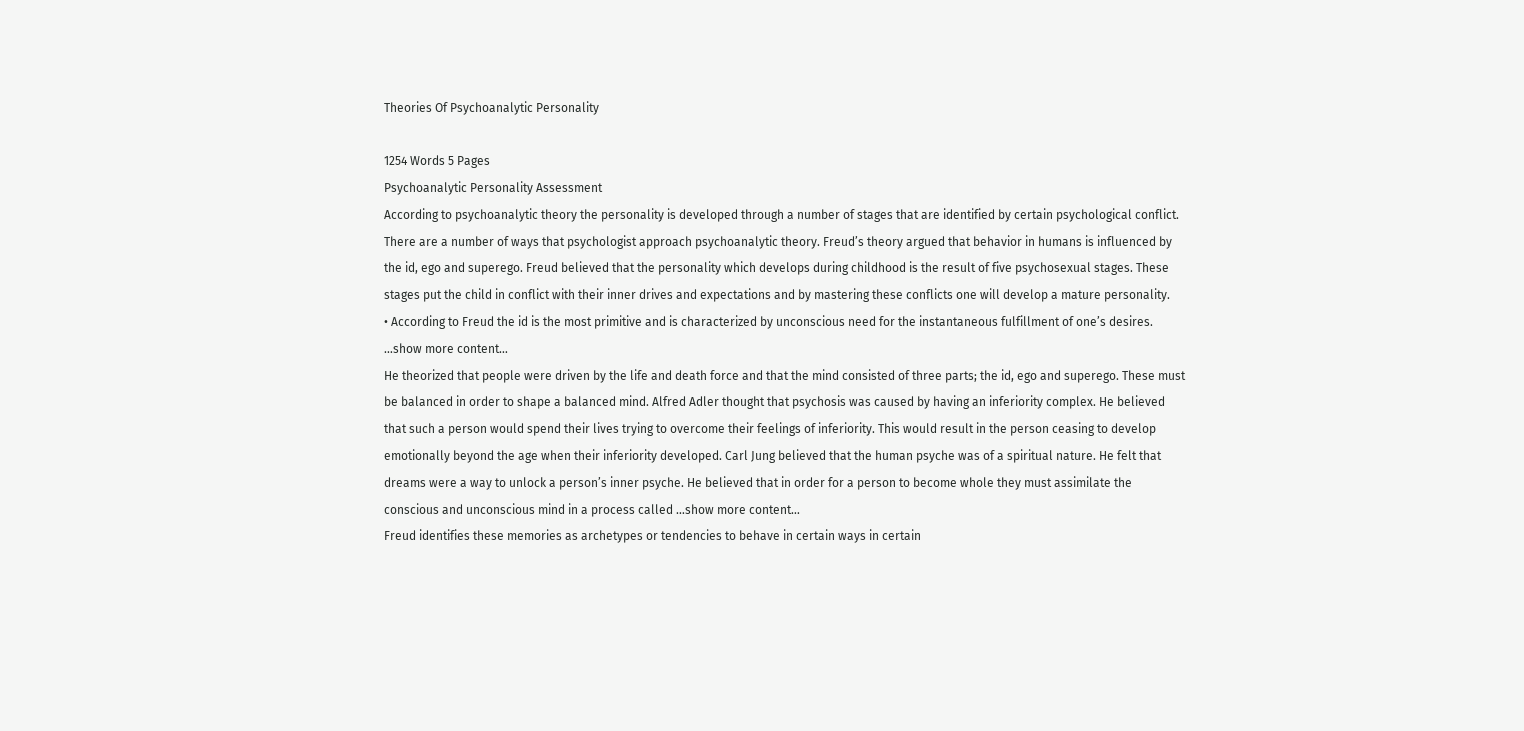Theories Of Psychoanalytic Personality

1254 Words 5 Pages
Psychoanalytic Personality Assessment
According to psychoanalytic theory the personality is developed through a number of stages that are identified by certain psychological conflict. There are a number of ways that psychologist approach psychoanalytic theory. Freud’s theory argued that behavior in humans is influenced by the id, ego and superego. Freud believed that the personality which develops during childhood is the result of five psychosexual stages. These stages put the child in conflict with their inner drives and expectations and by mastering these conflicts one will develop a mature personality.
• According to Freud the id is the most primitive and is characterized by unconscious need for the instantaneous fulfillment of one’s desires.
…show more content…
He theorized that people were driven by the life and death force and that the mind consisted of three parts; the id, ego and superego. These must be balanced in order to shape a balanced mind. Alfred Adler thought that psychosis was caused by having an inferiority complex. He believed that such a person would spend their lives trying to overcome their feelings of inferiority. This would result in the person ceasing to develop emotionally beyond the age when their inferiority developed. Carl Jung believed that the human psyche was of a spiritual nature. He felt that dreams were a way to unlock a person’s inner psyche. He believed that in order for a person to become whole they must assimilate the conscious and unconscious mind in a process called …show more content…
Freud identifies these memories as archetypes or tendencies to behave in certain ways in certain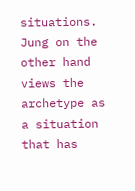situations. Jung on the other hand views the archetype as a situation that has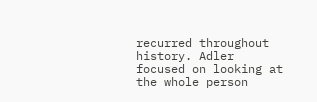recurred throughout history. Adler focused on looking at the whole person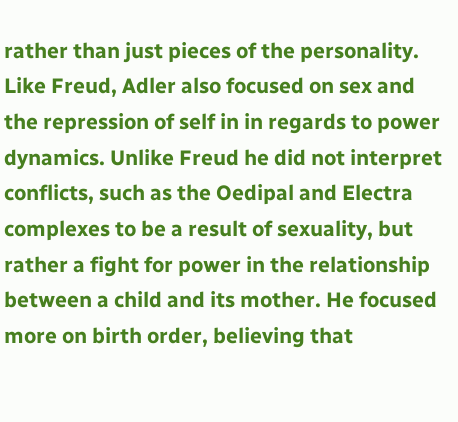rather than just pieces of the personality. Like Freud, Adler also focused on sex and the repression of self in in regards to power dynamics. Unlike Freud he did not interpret conflicts, such as the Oedipal and Electra complexes to be a result of sexuality, but rather a fight for power in the relationship between a child and its mother. He focused more on birth order, believing that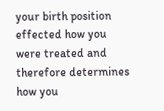your birth position effected how you were treated and therefore determines how you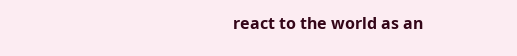react to the world as an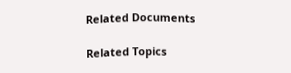Related Documents

Related Topics